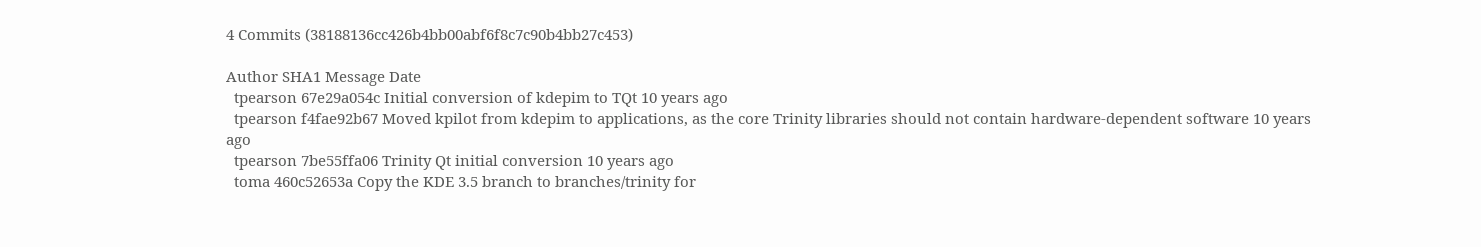4 Commits (38188136cc426b4bb00abf6f8c7c90b4bb27c453)

Author SHA1 Message Date
  tpearson 67e29a054c Initial conversion of kdepim to TQt 10 years ago
  tpearson f4fae92b67 Moved kpilot from kdepim to applications, as the core Trinity libraries should not contain hardware-dependent software 10 years ago
  tpearson 7be55ffa06 Trinity Qt initial conversion 10 years ago
  toma 460c52653a Copy the KDE 3.5 branch to branches/trinity for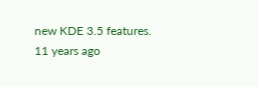new KDE 3.5 features. 11 years ago